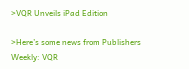>VQR Unveils iPad Edition

>Here’s some news from Publishers Weekly: VQR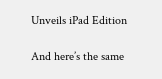Unveils iPad Edition

And here’s the same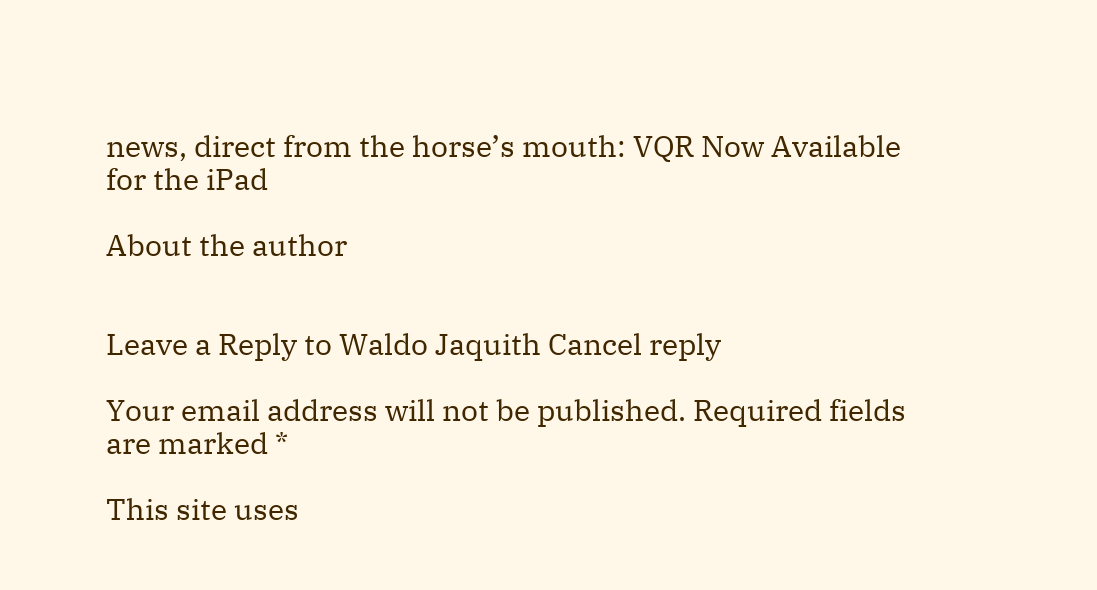news, direct from the horse’s mouth: VQR Now Available for the iPad

About the author


Leave a Reply to Waldo Jaquith Cancel reply

Your email address will not be published. Required fields are marked *

This site uses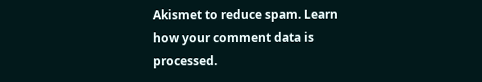Akismet to reduce spam. Learn how your comment data is processed.